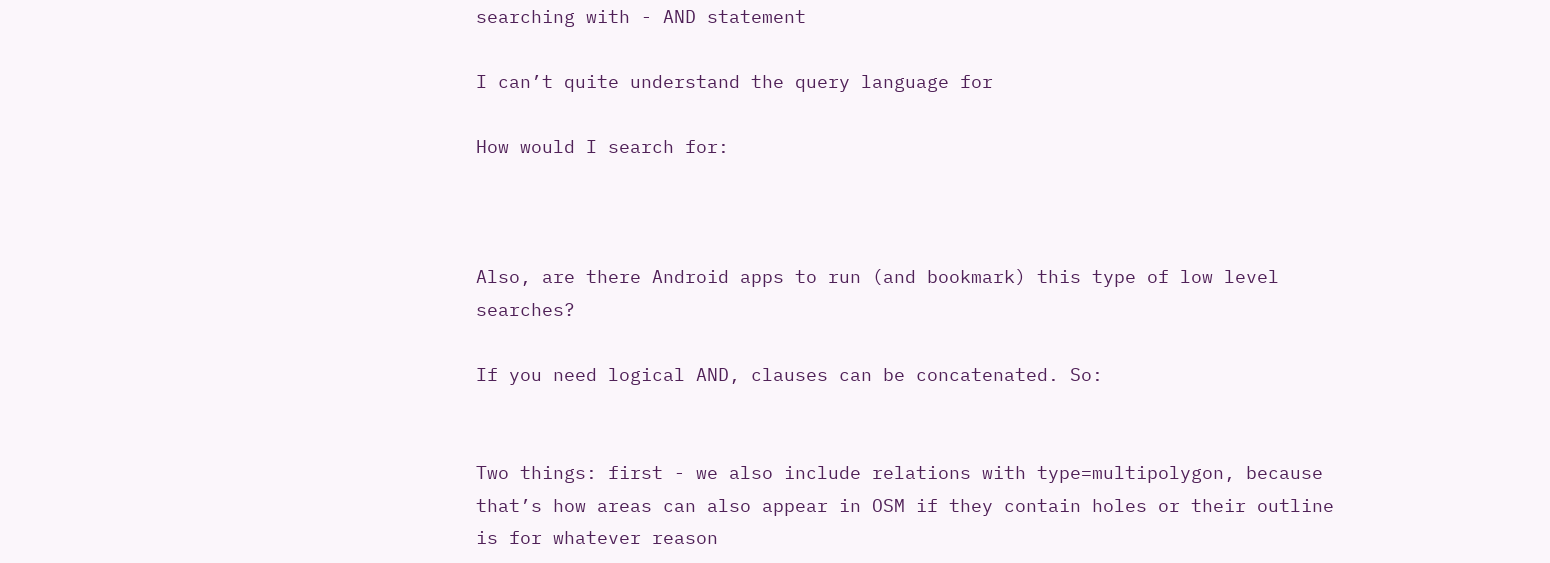searching with - AND statement

I can’t quite understand the query language for

How would I search for:



Also, are there Android apps to run (and bookmark) this type of low level searches?

If you need logical AND, clauses can be concatenated. So:


Two things: first - we also include relations with type=multipolygon, because that’s how areas can also appear in OSM if they contain holes or their outline is for whatever reason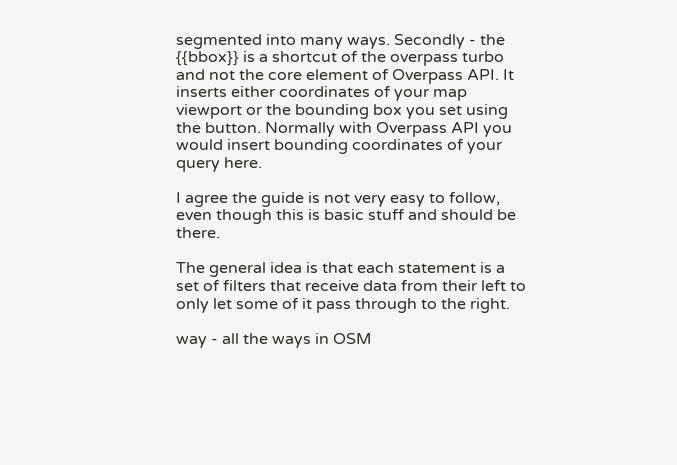segmented into many ways. Secondly - the {{bbox}} is a shortcut of the overpass turbo and not the core element of Overpass API. It inserts either coordinates of your map viewport or the bounding box you set using the button. Normally with Overpass API you would insert bounding coordinates of your query here.

I agree the guide is not very easy to follow, even though this is basic stuff and should be there.

The general idea is that each statement is a set of filters that receive data from their left to only let some of it pass through to the right.

way - all the ways in OSM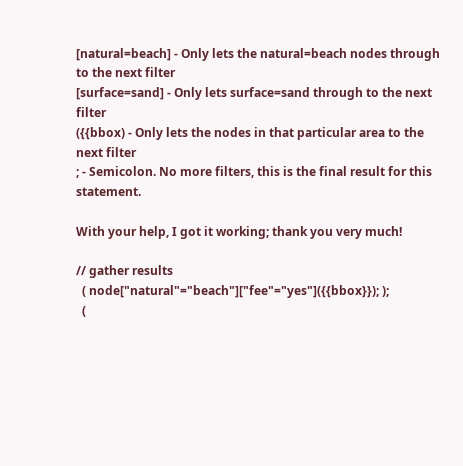[natural=beach] - Only lets the natural=beach nodes through to the next filter
[surface=sand] - Only lets surface=sand through to the next filter
({{bbox) - Only lets the nodes in that particular area to the next filter
; - Semicolon. No more filters, this is the final result for this statement.

With your help, I got it working; thank you very much!

// gather results
  ( node["natural"="beach"]["fee"="yes"]({{bbox}}); );
  (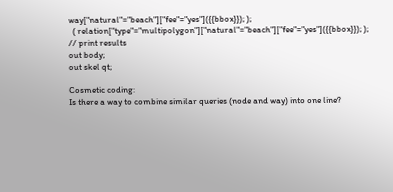way["natural"="beach"]["fee"="yes"]({{bbox}}); );
  ( relation["type"="multipolygon"]["natural"="beach"]["fee"="yes"]({{bbox}}); );
// print results
out body;
out skel qt;

Cosmetic coding:
Is there a way to combine similar queries (node and way) into one line?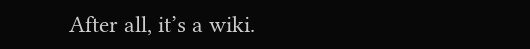After all, it’s a wiki.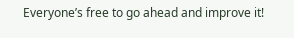Everyone’s free to go ahead and improve it!